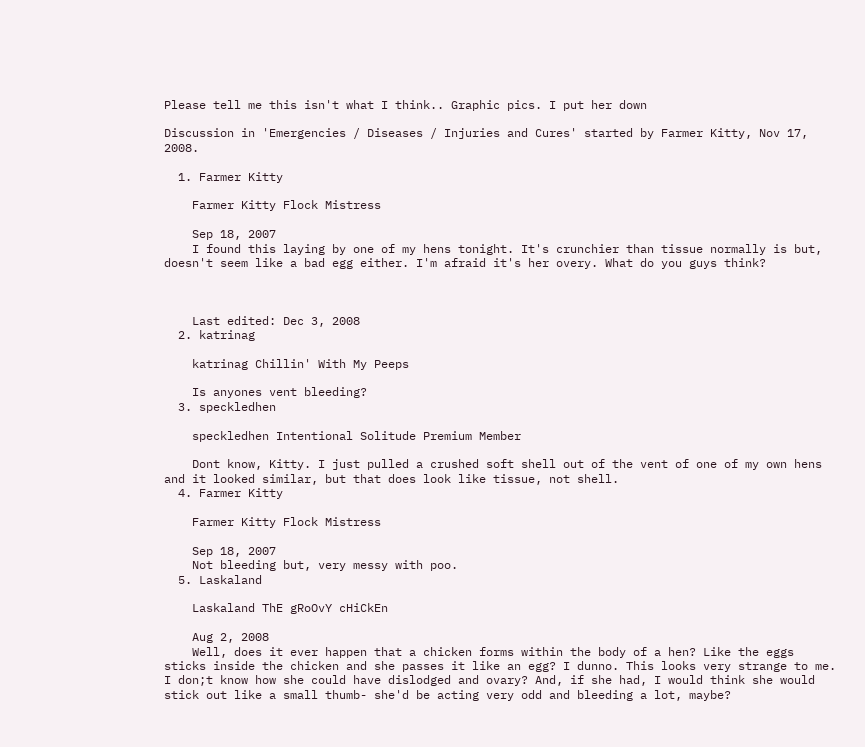Please tell me this isn't what I think.. Graphic pics. I put her down

Discussion in 'Emergencies / Diseases / Injuries and Cures' started by Farmer Kitty, Nov 17, 2008.

  1. Farmer Kitty

    Farmer Kitty Flock Mistress

    Sep 18, 2007
    I found this laying by one of my hens tonight. It's crunchier than tissue normally is but, doesn't seem like a bad egg either. I'm afraid it's her overy. What do you guys think?



    Last edited: Dec 3, 2008
  2. katrinag

    katrinag Chillin' With My Peeps

    Is anyones vent bleeding?
  3. speckledhen

    speckledhen Intentional Solitude Premium Member

    Dont know, Kitty. I just pulled a crushed soft shell out of the vent of one of my own hens and it looked similar, but that does look like tissue, not shell.
  4. Farmer Kitty

    Farmer Kitty Flock Mistress

    Sep 18, 2007
    Not bleeding but, very messy with poo.
  5. Laskaland

    Laskaland ThE gRoOvY cHiCkEn

    Aug 2, 2008
    Well, does it ever happen that a chicken forms within the body of a hen? Like the eggs sticks inside the chicken and she passes it like an egg? I dunno. This looks very strange to me. I don;t know how she could have dislodged and ovary? And, if she had, I would think she would stick out like a small thumb- she'd be acting very odd and bleeding a lot, maybe?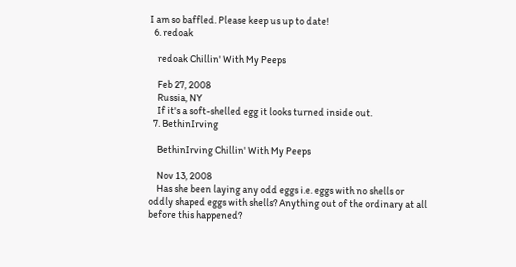I am so baffled. Please keep us up to date!
  6. redoak

    redoak Chillin' With My Peeps

    Feb 27, 2008
    Russia, NY
    If it's a soft-shelled egg it looks turned inside out.
  7. BethinIrving

    BethinIrving Chillin' With My Peeps

    Nov 13, 2008
    Has she been laying any odd eggs i.e. eggs with no shells or oddly shaped eggs with shells? Anything out of the ordinary at all before this happened?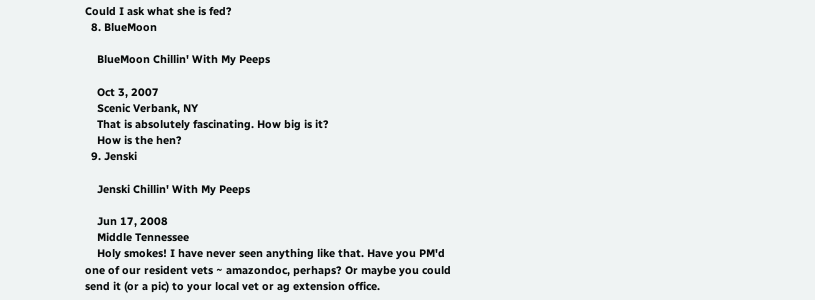Could I ask what she is fed?
  8. BlueMoon

    BlueMoon Chillin' With My Peeps

    Oct 3, 2007
    Scenic Verbank, NY
    That is absolutely fascinating. How big is it?
    How is the hen?
  9. Jenski

    Jenski Chillin' With My Peeps

    Jun 17, 2008
    Middle Tennessee
    Holy smokes! I have never seen anything like that. Have you PM'd one of our resident vets ~ amazondoc, perhaps? Or maybe you could send it (or a pic) to your local vet or ag extension office.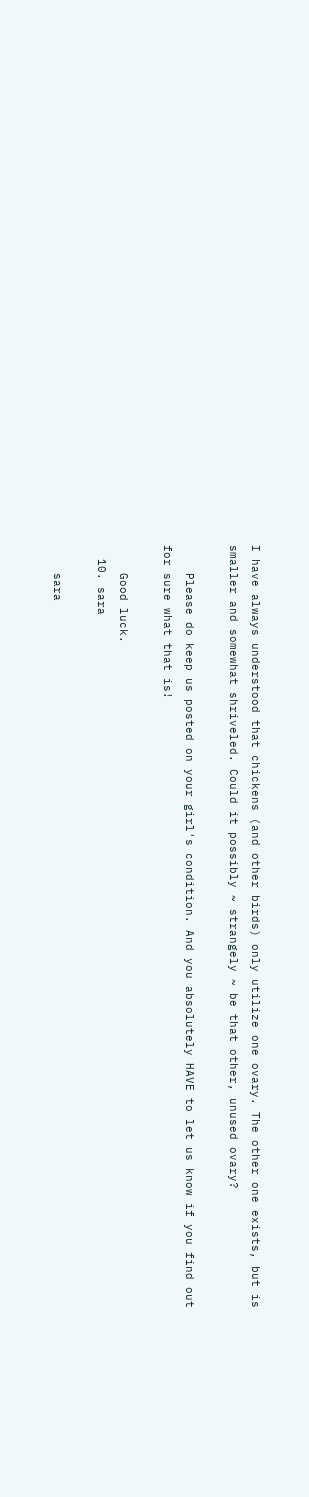I have always understood that chickens (and other birds) only utilize one ovary. The other one exists, but is smaller and somewhat shriveled. Could it possibly ~ strangely ~ be that other, unused ovary?

    Please do keep us posted on your girl's condition. And you absolutely HAVE to let us know if you find out for sure what that is!

    Good luck.
  10. sara

    sara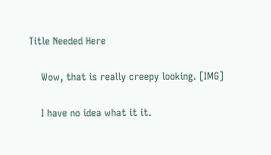Title Needed Here

    Wow, that is really creepy looking. [IMG]

    I have no idea what it it.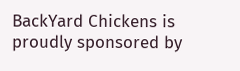BackYard Chickens is proudly sponsored by